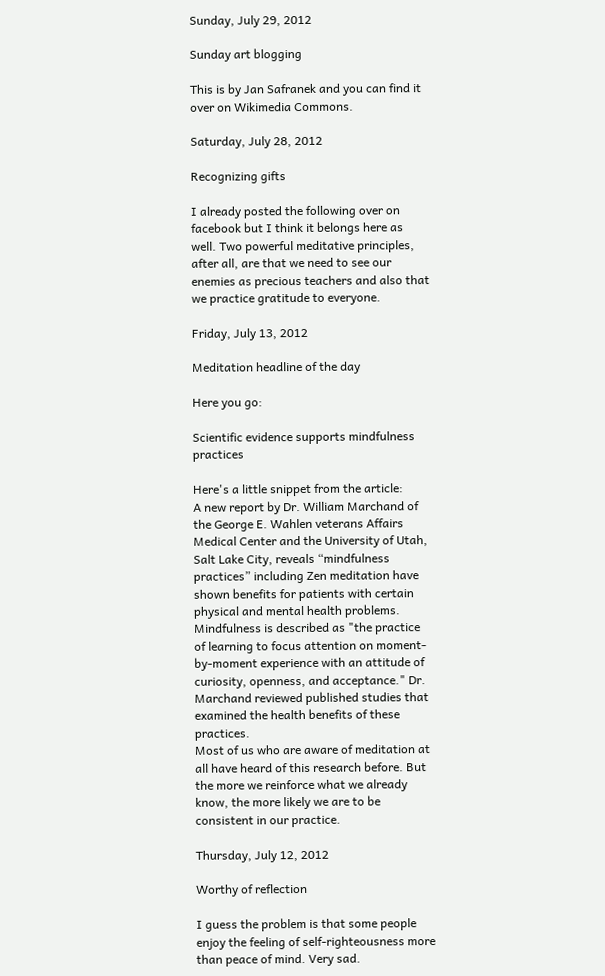Sunday, July 29, 2012

Sunday art blogging

This is by Jan Safranek and you can find it over on Wikimedia Commons.

Saturday, July 28, 2012

Recognizing gifts

I already posted the following over on facebook but I think it belongs here as well. Two powerful meditative principles, after all, are that we need to see our enemies as precious teachers and also that we practice gratitude to everyone.

Friday, July 13, 2012

Meditation headline of the day

Here you go:

Scientific evidence supports mindfulness practices

Here's a little snippet from the article:
A new report by Dr. William Marchand of the George E. Wahlen veterans Affairs Medical Center and the University of Utah, Salt Lake City, reveals “mindfulness practices” including Zen meditation have shown benefits for patients with certain physical and mental health problems.
Mindfulness is described as "the practice of learning to focus attention on moment-by-moment experience with an attitude of curiosity, openness, and acceptance." Dr. Marchand reviewed published studies that examined the health benefits of these practices.
Most of us who are aware of meditation at all have heard of this research before. But the more we reinforce what we already know, the more likely we are to be consistent in our practice.

Thursday, July 12, 2012

Worthy of reflection

I guess the problem is that some people enjoy the feeling of self-righteousness more than peace of mind. Very sad.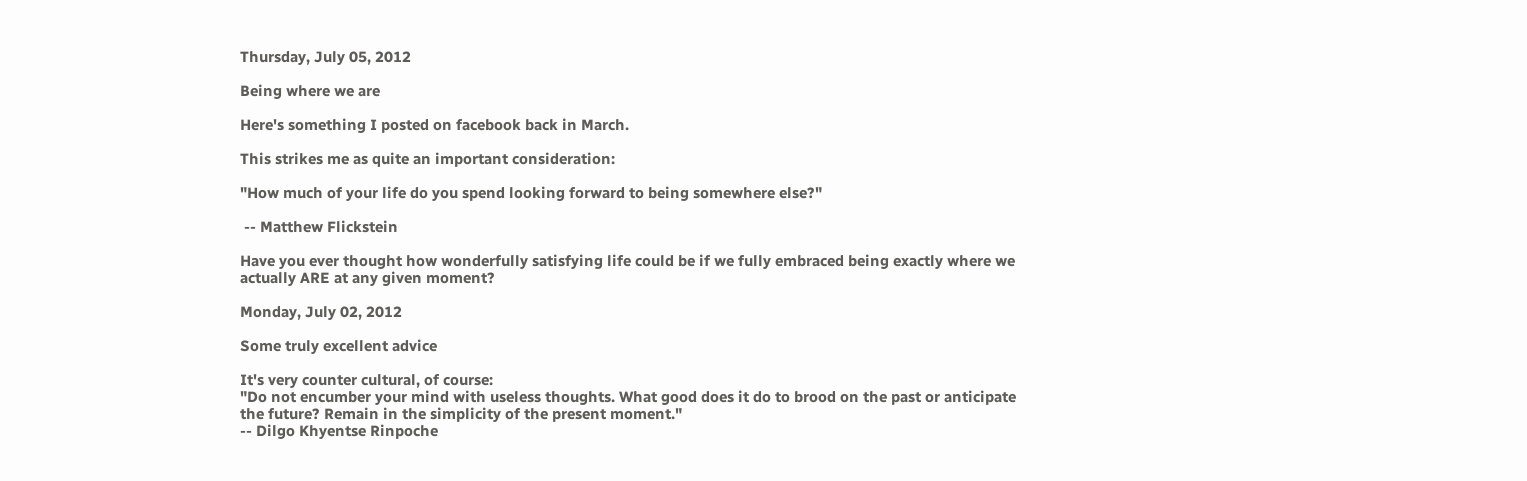Thursday, July 05, 2012

Being where we are

Here's something I posted on facebook back in March.

This strikes me as quite an important consideration:

"How much of your life do you spend looking forward to being somewhere else?"

 -- Matthew Flickstein

Have you ever thought how wonderfully satisfying life could be if we fully embraced being exactly where we actually ARE at any given moment?

Monday, July 02, 2012

Some truly excellent advice

It's very counter cultural, of course:
"Do not encumber your mind with useless thoughts. What good does it do to brood on the past or anticipate the future? Remain in the simplicity of the present moment."
-- Dilgo Khyentse Rinpoche